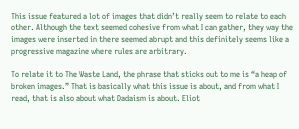This issue featured a lot of images that didn’t really seem to relate to each other. Although the text seemed cohesive from what I can gather, they way the images were inserted in there seemed abrupt and this definitely seems like a progressive magazine where rules are arbitrary.

To relate it to The Waste Land, the phrase that sticks out to me is “a heap of broken images.” That is basically what this issue is about, and from what I read, that is also about what Dadaism is about. Eliot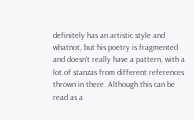definitely has an artistic style and whatnot, but his poetry is fragmented and doesn’t really have a pattern, with a lot of stanzas from different references thrown in there. Although this can be read as a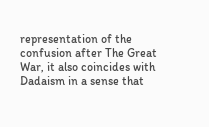representation of the confusion after The Great War, it also coincides with Dadaism in a sense that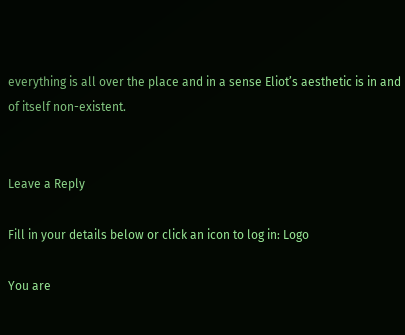everything is all over the place and in a sense Eliot’s aesthetic is in and of itself non-existent.


Leave a Reply

Fill in your details below or click an icon to log in: Logo

You are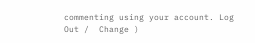commenting using your account. Log Out /  Change )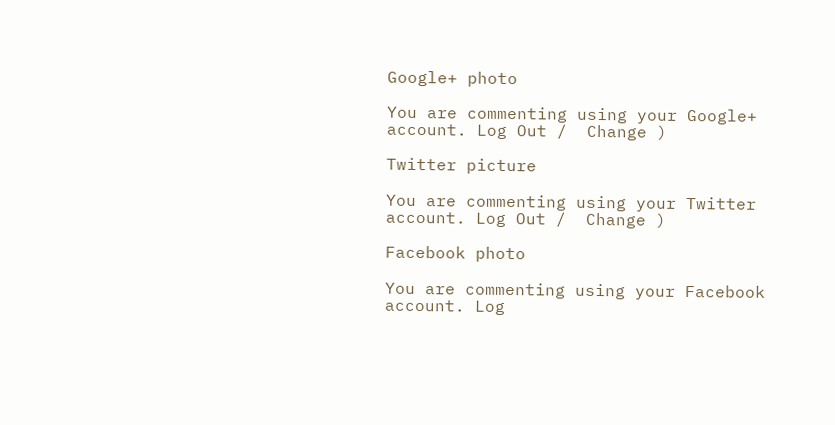Google+ photo

You are commenting using your Google+ account. Log Out /  Change )

Twitter picture

You are commenting using your Twitter account. Log Out /  Change )

Facebook photo

You are commenting using your Facebook account. Log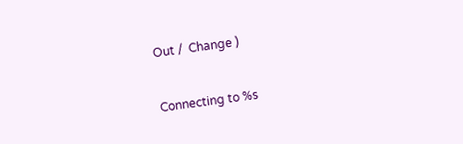Out /  Change )


Connecting to %s